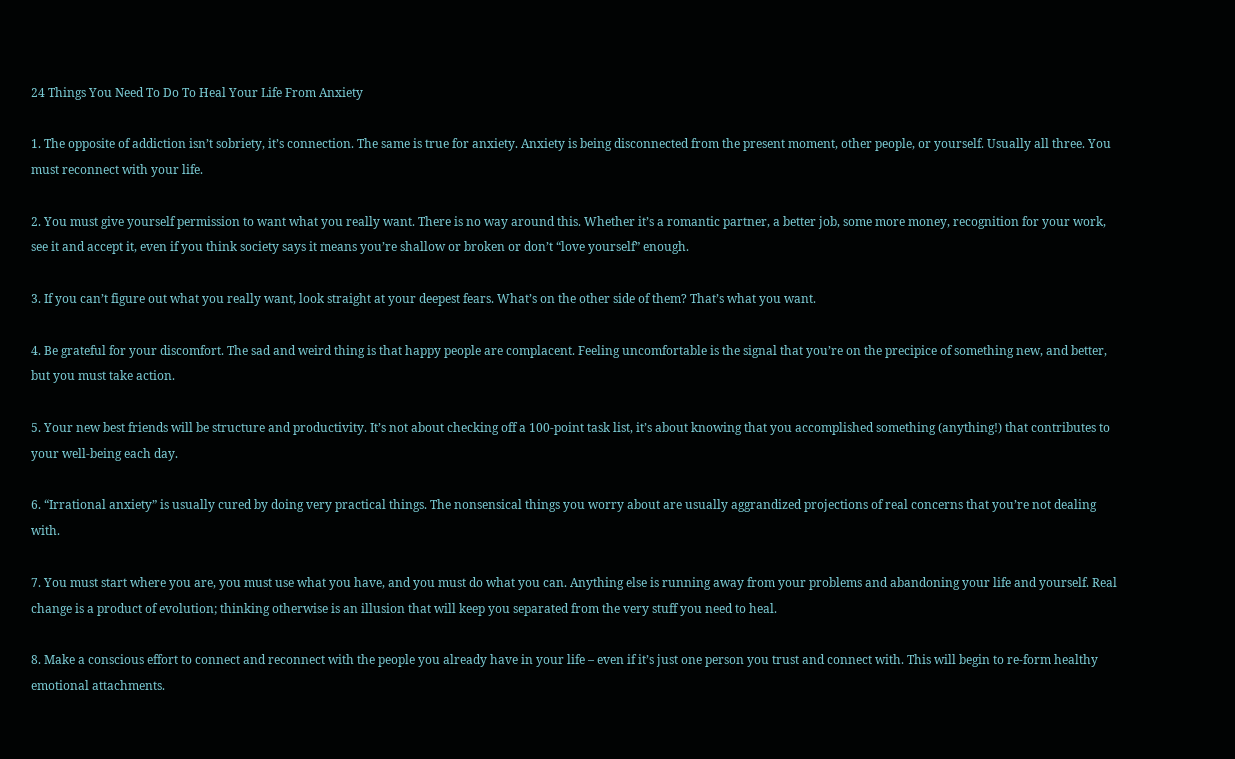24 Things You Need To Do To Heal Your Life From Anxiety

1. The opposite of addiction isn’t sobriety, it’s connection. The same is true for anxiety. Anxiety is being disconnected from the present moment, other people, or yourself. Usually all three. You must reconnect with your life.

2. You must give yourself permission to want what you really want. There is no way around this. Whether it’s a romantic partner, a better job, some more money, recognition for your work, see it and accept it, even if you think society says it means you’re shallow or broken or don’t “love yourself” enough.

3. If you can’t figure out what you really want, look straight at your deepest fears. What’s on the other side of them? That’s what you want.

4. Be grateful for your discomfort. The sad and weird thing is that happy people are complacent. Feeling uncomfortable is the signal that you’re on the precipice of something new, and better, but you must take action.

5. Your new best friends will be structure and productivity. It’s not about checking off a 100-point task list, it’s about knowing that you accomplished something (anything!) that contributes to your well-being each day.

6. “Irrational anxiety” is usually cured by doing very practical things. The nonsensical things you worry about are usually aggrandized projections of real concerns that you’re not dealing with.

7. You must start where you are, you must use what you have, and you must do what you can. Anything else is running away from your problems and abandoning your life and yourself. Real change is a product of evolution; thinking otherwise is an illusion that will keep you separated from the very stuff you need to heal.

8. Make a conscious effort to connect and reconnect with the people you already have in your life – even if it’s just one person you trust and connect with. This will begin to re-form healthy emotional attachments.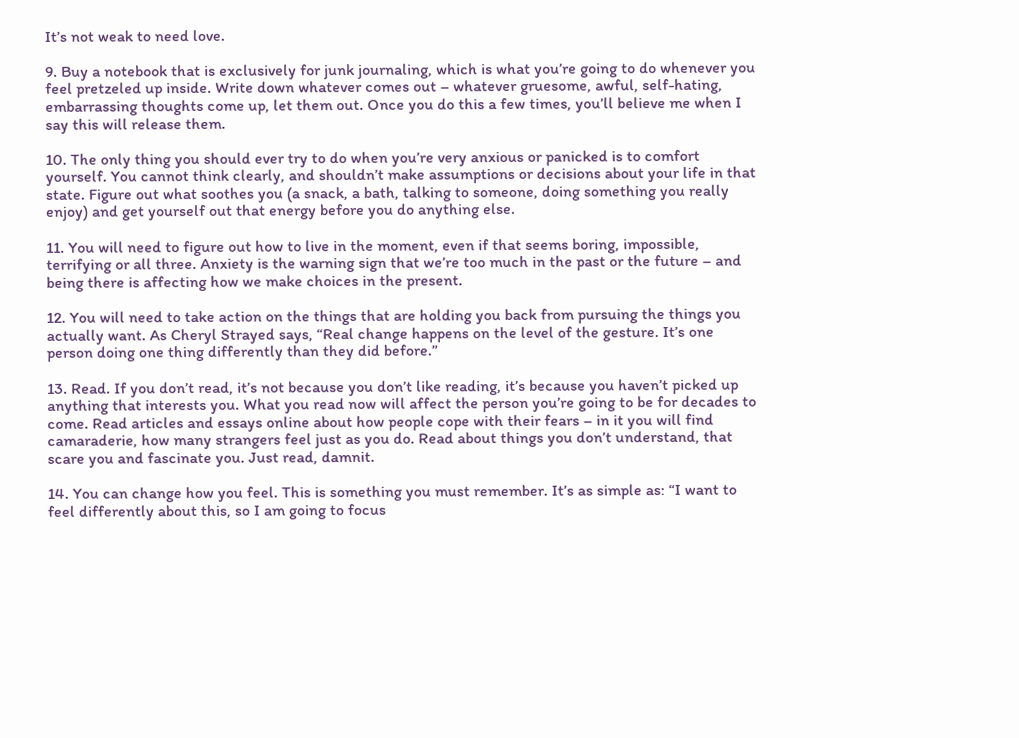It’s not weak to need love.

9. Buy a notebook that is exclusively for junk journaling, which is what you’re going to do whenever you feel pretzeled up inside. Write down whatever comes out – whatever gruesome, awful, self-hating, embarrassing thoughts come up, let them out. Once you do this a few times, you’ll believe me when I say this will release them.

10. The only thing you should ever try to do when you’re very anxious or panicked is to comfort yourself. You cannot think clearly, and shouldn’t make assumptions or decisions about your life in that state. Figure out what soothes you (a snack, a bath, talking to someone, doing something you really enjoy) and get yourself out that energy before you do anything else.

11. You will need to figure out how to live in the moment, even if that seems boring, impossible, terrifying or all three. Anxiety is the warning sign that we’re too much in the past or the future – and being there is affecting how we make choices in the present.

12. You will need to take action on the things that are holding you back from pursuing the things you actually want. As Cheryl Strayed says, “Real change happens on the level of the gesture. It’s one person doing one thing differently than they did before.”

13. Read. If you don’t read, it’s not because you don’t like reading, it’s because you haven’t picked up anything that interests you. What you read now will affect the person you’re going to be for decades to come. Read articles and essays online about how people cope with their fears – in it you will find camaraderie, how many strangers feel just as you do. Read about things you don’t understand, that scare you and fascinate you. Just read, damnit.

14. You can change how you feel. This is something you must remember. It’s as simple as: “I want to feel differently about this, so I am going to focus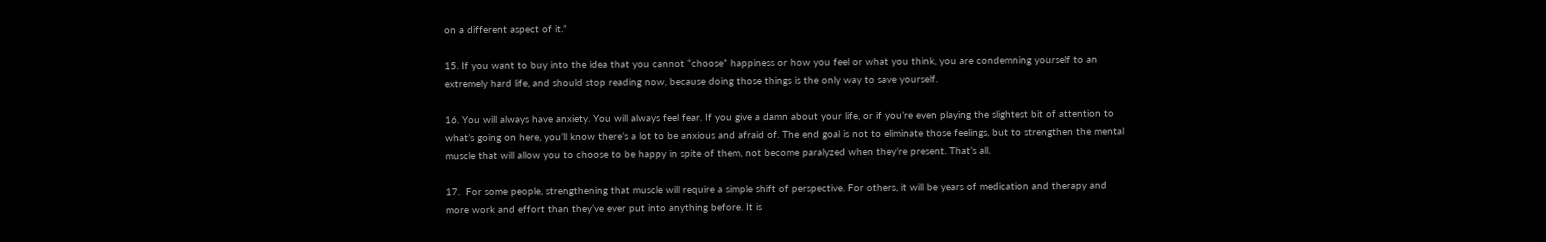on a different aspect of it.”

15. If you want to buy into the idea that you cannot “choose” happiness or how you feel or what you think, you are condemning yourself to an extremely hard life, and should stop reading now, because doing those things is the only way to save yourself.

16. You will always have anxiety. You will always feel fear. If you give a damn about your life, or if you’re even playing the slightest bit of attention to what’s going on here, you’ll know there’s a lot to be anxious and afraid of. The end goal is not to eliminate those feelings, but to strengthen the mental muscle that will allow you to choose to be happy in spite of them, not become paralyzed when they’re present. That’s all.

17.  For some people, strengthening that muscle will require a simple shift of perspective. For others, it will be years of medication and therapy and more work and effort than they’ve ever put into anything before. It is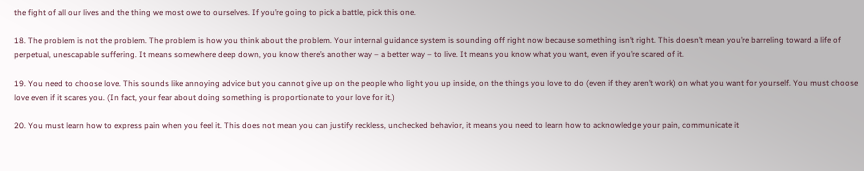the fight of all our lives and the thing we most owe to ourselves. If you’re going to pick a battle, pick this one.

18. The problem is not the problem. The problem is how you think about the problem. Your internal guidance system is sounding off right now because something isn’t right. This doesn’t mean you’re barreling toward a life of perpetual, unescapable suffering. It means somewhere deep down, you know there’s another way – a better way – to live. It means you know what you want, even if you’re scared of it.

19. You need to choose love. This sounds like annoying advice but you cannot give up on the people who light you up inside, on the things you love to do (even if they aren’t work) on what you want for yourself. You must choose love even if it scares you. (In fact, your fear about doing something is proportionate to your love for it.)

20. You must learn how to express pain when you feel it. This does not mean you can justify reckless, unchecked behavior, it means you need to learn how to acknowledge your pain, communicate it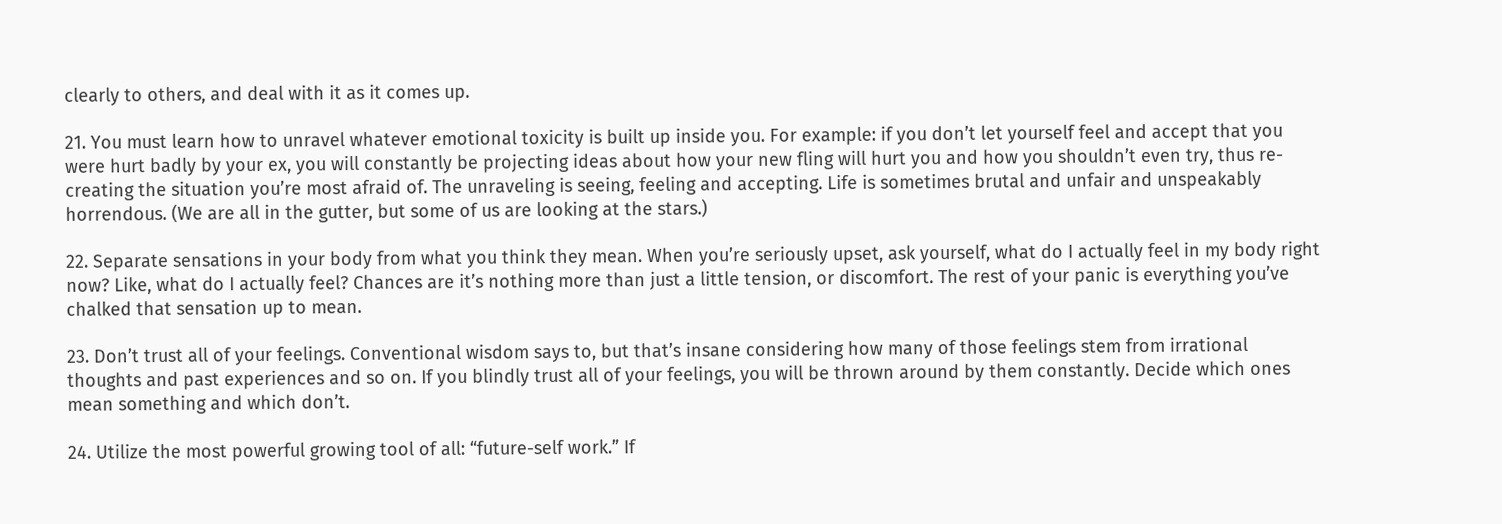clearly to others, and deal with it as it comes up.

21. You must learn how to unravel whatever emotional toxicity is built up inside you. For example: if you don’t let yourself feel and accept that you were hurt badly by your ex, you will constantly be projecting ideas about how your new fling will hurt you and how you shouldn’t even try, thus re-creating the situation you’re most afraid of. The unraveling is seeing, feeling and accepting. Life is sometimes brutal and unfair and unspeakably horrendous. (We are all in the gutter, but some of us are looking at the stars.)

22. Separate sensations in your body from what you think they mean. When you’re seriously upset, ask yourself, what do I actually feel in my body right now? Like, what do I actually feel? Chances are it’s nothing more than just a little tension, or discomfort. The rest of your panic is everything you’ve chalked that sensation up to mean.

23. Don’t trust all of your feelings. Conventional wisdom says to, but that’s insane considering how many of those feelings stem from irrational thoughts and past experiences and so on. If you blindly trust all of your feelings, you will be thrown around by them constantly. Decide which ones mean something and which don’t.

24. Utilize the most powerful growing tool of all: “future-self work.” If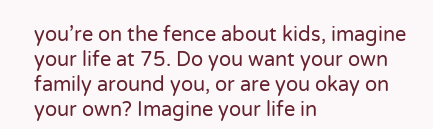you’re on the fence about kids, imagine your life at 75. Do you want your own family around you, or are you okay on your own? Imagine your life in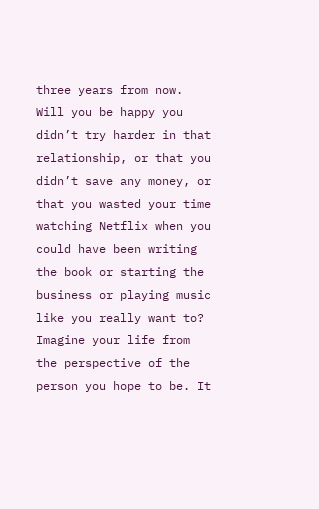three years from now. Will you be happy you didn’t try harder in that relationship, or that you didn’t save any money, or that you wasted your time watching Netflix when you could have been writing the book or starting the business or playing music like you really want to? Imagine your life from the perspective of the person you hope to be. It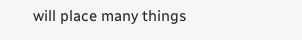will place many things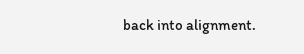back into alignment.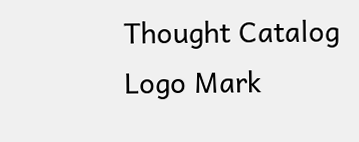Thought Catalog Logo Mark